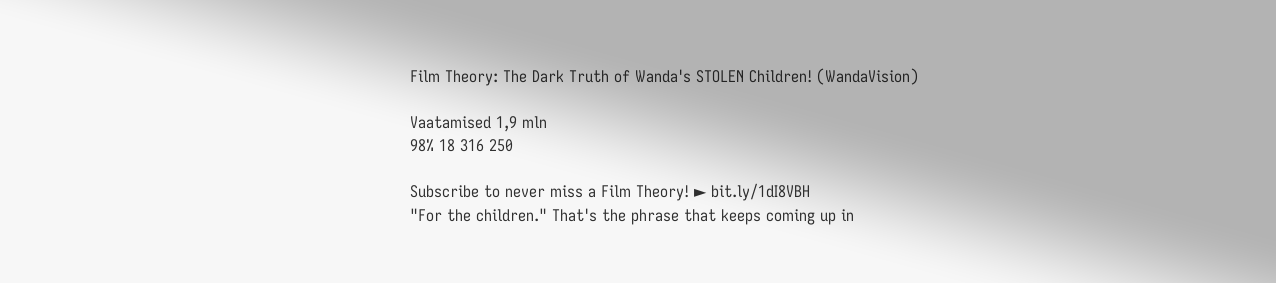Film Theory: The Dark Truth of Wanda's STOLEN Children! (WandaVision)

Vaatamised 1,9 mln
98% 18 316 250

Subscribe to never miss a Film Theory! ► bit.ly/1dI8VBH
"For the children." That's the phrase that keeps coming up in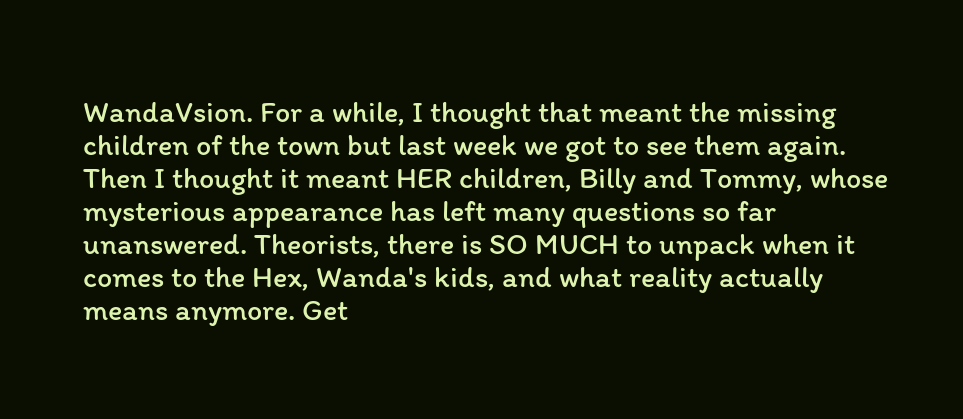WandaVsion. For a while, I thought that meant the missing children of the town but last week we got to see them again. Then I thought it meant HER children, Billy and Tommy, whose mysterious appearance has left many questions so far unanswered. Theorists, there is SO MUCH to unpack when it comes to the Hex, Wanda's kids, and what reality actually means anymore. Get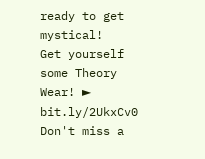ready to get mystical!
Get yourself some Theory Wear! ► bit.ly/2UkxCv0
Don't miss a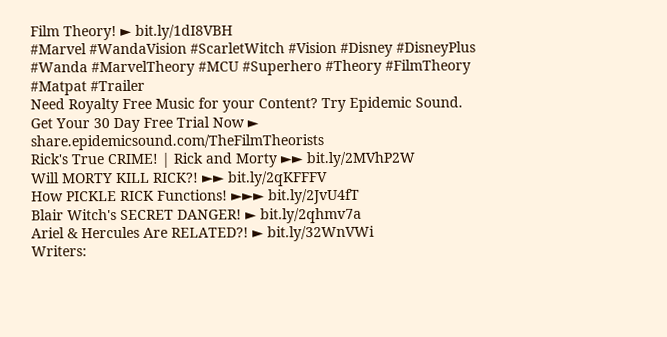Film Theory! ► bit.ly/1dI8VBH
#Marvel #WandaVision #ScarletWitch #Vision #Disney #DisneyPlus #Wanda #MarvelTheory #MCU #Superhero #Theory #FilmTheory #Matpat #Trailer
Need Royalty Free Music for your Content? Try Epidemic Sound.
Get Your 30 Day Free Trial Now ► share.epidemicsound.com/TheFilmTheorists
Rick's True CRIME! | Rick and Morty ►► bit.ly/2MVhP2W
Will MORTY KILL RICK?! ►► bit.ly/2qKFFFV
How PICKLE RICK Functions! ►►► bit.ly/2JvU4fT
Blair Witch's SECRET DANGER! ► bit.ly/2qhmv7a
Ariel & Hercules Are RELATED?! ► bit.ly/32WnVWi
Writers: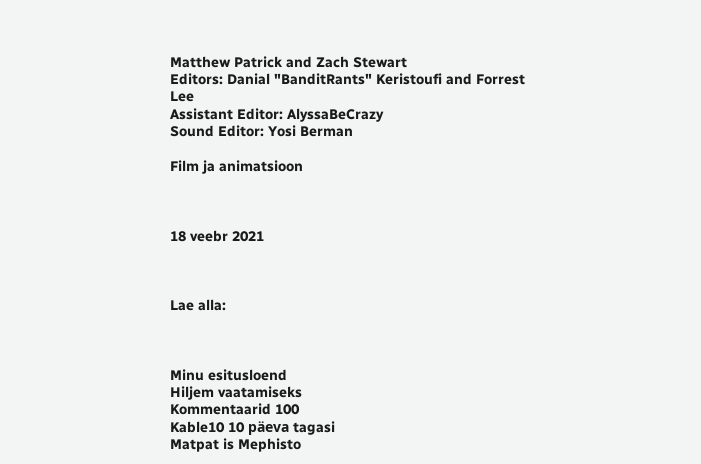Matthew Patrick and Zach Stewart
Editors: Danial "BanditRants" Keristoufi and Forrest Lee
Assistant Editor: AlyssaBeCrazy
Sound Editor: Yosi Berman

Film ja animatsioon



18 veebr 2021



Lae alla:



Minu esitusloend
Hiljem vaatamiseks
Kommentaarid 100
Kable10 10 päeva tagasi
Matpat is Mephisto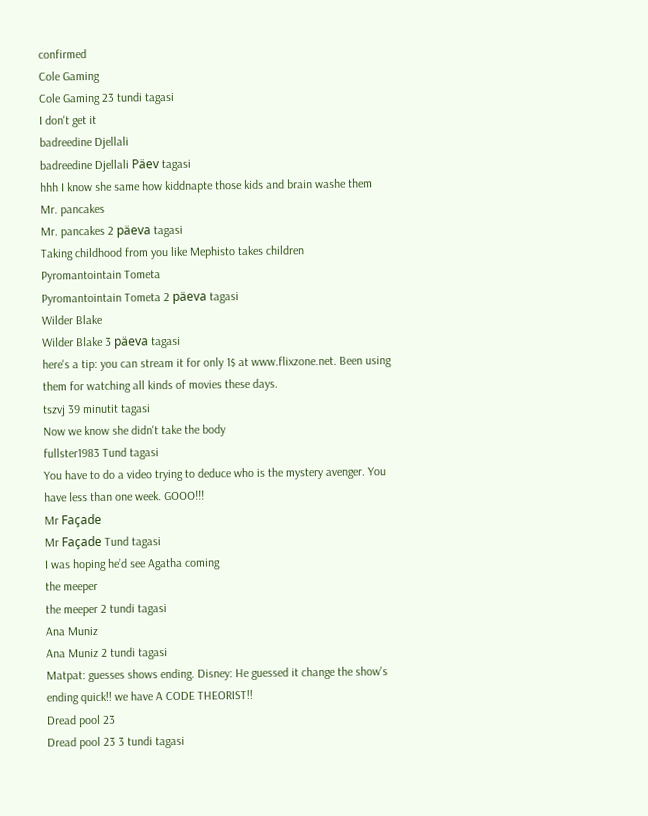confirmed
Cole Gaming
Cole Gaming 23 tundi tagasi
I don't get it
badreedine Djellali
badreedine Djellali Päev tagasi
hhh I know she same how kiddnapte those kids and brain washe them
Mr. pancakes
Mr. pancakes 2 päeva tagasi
Taking childhood from you like Mephisto takes children
Pyromantointain Tometa
Pyromantointain Tometa 2 päeva tagasi
Wilder Blake
Wilder Blake 3 päeva tagasi
here's a tip: you can stream it for only 1$ at www.flixzone.net. Been using them for watching all kinds of movies these days.
tszvj 39 minutit tagasi
Now we know she didn't take the body
fullster1983 Tund tagasi
You have to do a video trying to deduce who is the mystery avenger. You have less than one week. GOOO!!!
Mr Façade
Mr Façade Tund tagasi
I was hoping he’d see Agatha coming
the meeper
the meeper 2 tundi tagasi
Ana Muniz
Ana Muniz 2 tundi tagasi
Matpat: guesses shows ending. Disney: He guessed it change the show's ending quick!! we have A CODE THEORIST!!
Dread pool 23
Dread pool 23 3 tundi tagasi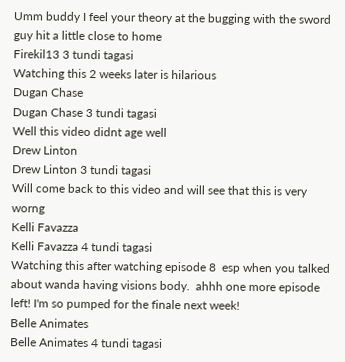Umm buddy I feel your theory at the bugging with the sword guy hit a little close to home
Firekil13 3 tundi tagasi
Watching this 2 weeks later is hilarious
Dugan Chase
Dugan Chase 3 tundi tagasi
Well this video didnt age well
Drew Linton
Drew Linton 3 tundi tagasi
Will come back to this video and will see that this is very worng
Kelli Favazza
Kelli Favazza 4 tundi tagasi
Watching this after watching episode 8  esp when you talked about wanda having visions body.  ahhh one more episode left! I'm so pumped for the finale next week!
Belle Animates
Belle Animates 4 tundi tagasi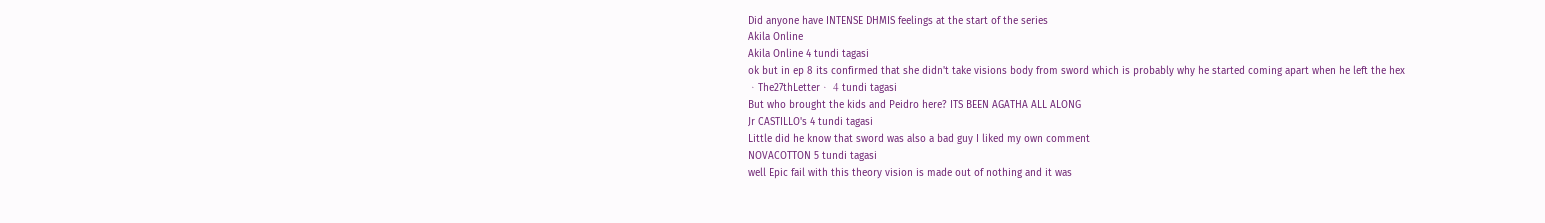Did anyone have INTENSE DHMIS feelings at the start of the series
Akila Online
Akila Online 4 tundi tagasi
ok but in ep 8 its confirmed that she didn't take visions body from sword which is probably why he started coming apart when he left the hex
ᆞThe27thLetterᆞ 4 tundi tagasi
But who brought the kids and Peidro here? ITS BEEN AGATHA ALL ALONG
Jr CASTILLO's 4 tundi tagasi
Little did he know that sword was also a bad guy I liked my own comment
NOVACOTTON 5 tundi tagasi
well Epic fail with this theory vision is made out of nothing and it was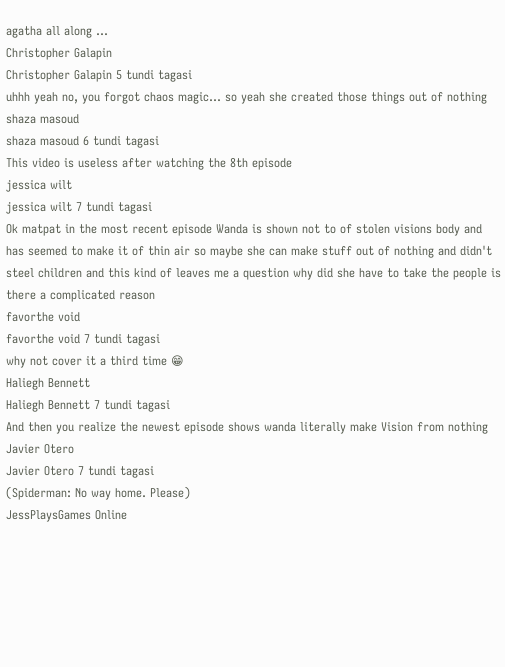agatha all along ...
Christopher Galapin
Christopher Galapin 5 tundi tagasi
uhhh yeah no, you forgot chaos magic... so yeah she created those things out of nothing
shaza masoud
shaza masoud 6 tundi tagasi
This video is useless after watching the 8th episode
jessica wilt
jessica wilt 7 tundi tagasi
Ok matpat in the most recent episode Wanda is shown not to of stolen visions body and has seemed to make it of thin air so maybe she can make stuff out of nothing and didn't steel children and this kind of leaves me a question why did she have to take the people is there a complicated reason
favorthe void
favorthe void 7 tundi tagasi
why not cover it a third time 😁
Haliegh Bennett
Haliegh Bennett 7 tundi tagasi
And then you realize the newest episode shows wanda literally make Vision from nothing
Javier Otero
Javier Otero 7 tundi tagasi
(Spiderman: No way home. Please)
JessPlaysGames Online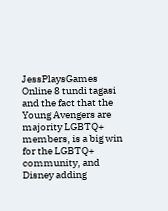JessPlaysGames Online 8 tundi tagasi
and the fact that the Young Avengers are majority LGBTQ+ members, is a big win for the LGBTQ+ community, and Disney adding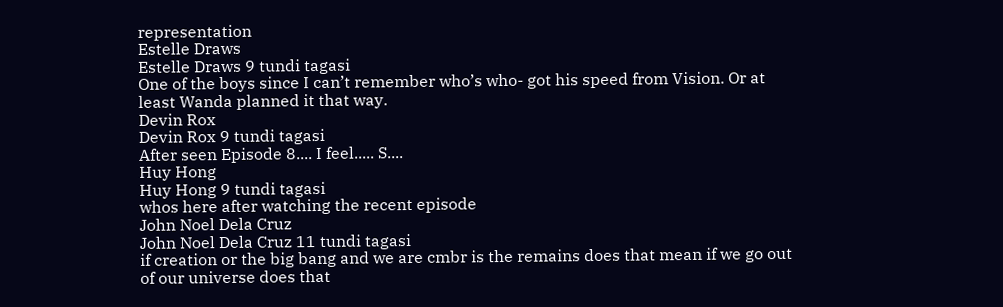representation
Estelle Draws
Estelle Draws 9 tundi tagasi
One of the boys since I can’t remember who’s who- got his speed from Vision. Or at least Wanda planned it that way.
Devin Rox
Devin Rox 9 tundi tagasi
After seen Episode 8.... I feel..... S....
Huy Hong
Huy Hong 9 tundi tagasi
whos here after watching the recent episode
John Noel Dela Cruz
John Noel Dela Cruz 11 tundi tagasi
if creation or the big bang and we are cmbr is the remains does that mean if we go out of our universe does that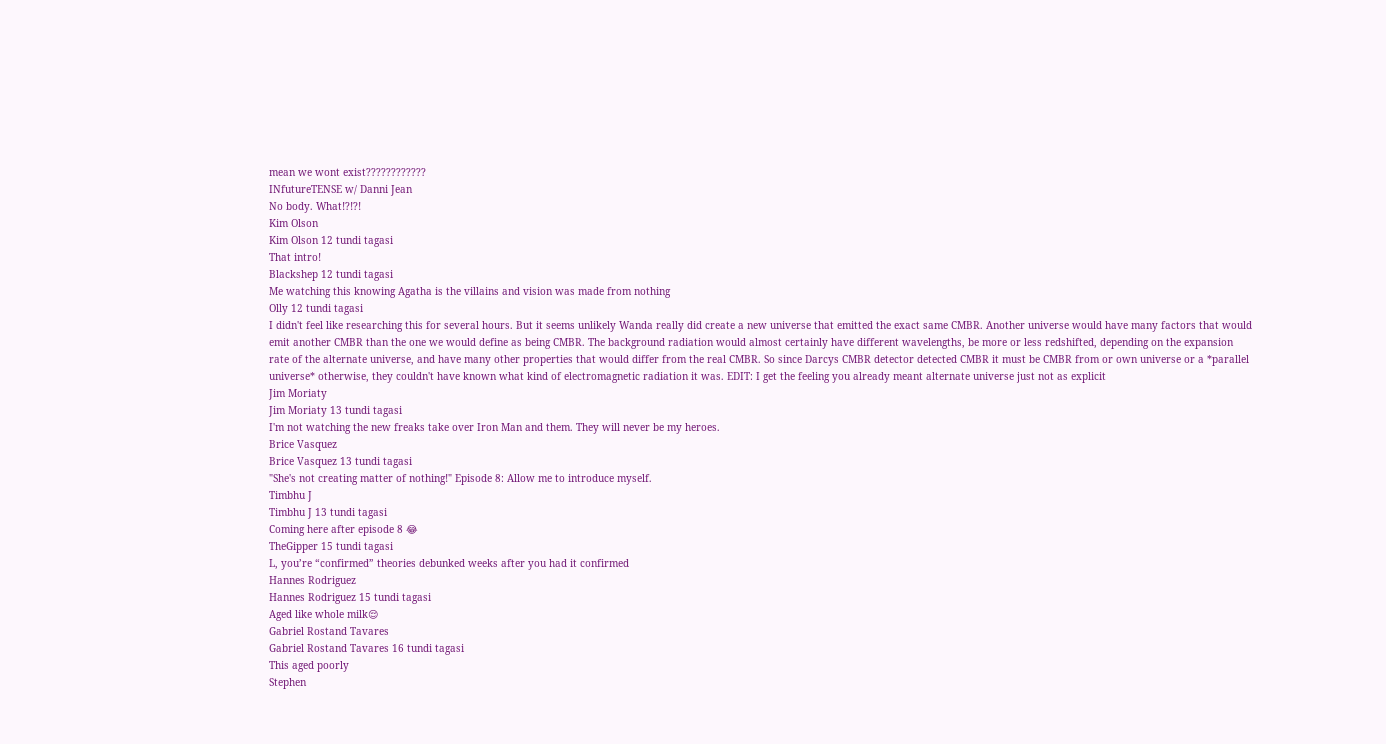mean we wont exist????????????
INfutureTENSE w/ Danni Jean
No body. What!?!?!
Kim Olson
Kim Olson 12 tundi tagasi
That intro!
Blackshep 12 tundi tagasi
Me watching this knowing Agatha is the villains and vision was made from nothing
Olly 12 tundi tagasi
I didn't feel like researching this for several hours. But it seems unlikely Wanda really did create a new universe that emitted the exact same CMBR. Another universe would have many factors that would emit another CMBR than the one we would define as being CMBR. The background radiation would almost certainly have different wavelengths, be more or less redshifted, depending on the expansion rate of the alternate universe, and have many other properties that would differ from the real CMBR. So since Darcys CMBR detector detected CMBR it must be CMBR from or own universe or a *parallel universe* otherwise, they couldn't have known what kind of electromagnetic radiation it was. EDIT: I get the feeling you already meant alternate universe just not as explicit
Jim Moriaty
Jim Moriaty 13 tundi tagasi
I'm not watching the new freaks take over Iron Man and them. They will never be my heroes.
Brice Vasquez
Brice Vasquez 13 tundi tagasi
"She's not creating matter of nothing!" Episode 8: Allow me to introduce myself.
Timbhu J
Timbhu J 13 tundi tagasi
Coming here after episode 8 😂
TheGipper 15 tundi tagasi
L, you’re “confirmed” theories debunked weeks after you had it confirmed
Hannes Rodriguez
Hannes Rodriguez 15 tundi tagasi
Aged like whole milk😌
Gabriel Rostand Tavares
Gabriel Rostand Tavares 16 tundi tagasi
This aged poorly
Stephen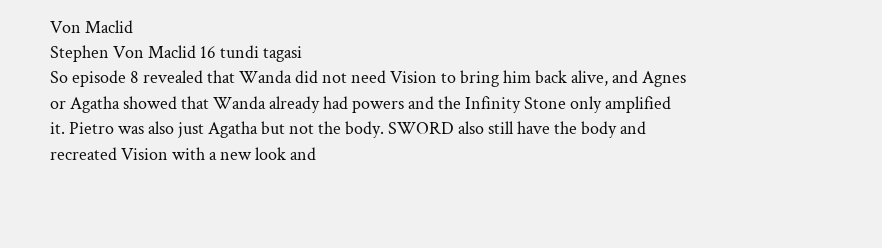Von Maclid
Stephen Von Maclid 16 tundi tagasi
So episode 8 revealed that Wanda did not need Vision to bring him back alive, and Agnes or Agatha showed that Wanda already had powers and the Infinity Stone only amplified it. Pietro was also just Agatha but not the body. SWORD also still have the body and recreated Vision with a new look and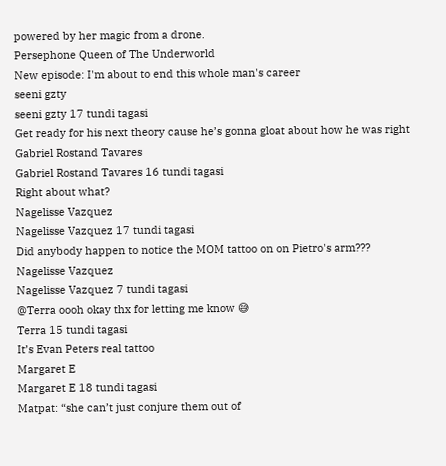powered by her magic from a drone.
Persephone Queen of The Underworld
New episode: I'm about to end this whole man's career
seeni gzty
seeni gzty 17 tundi tagasi
Get ready for his next theory cause he’s gonna gloat about how he was right
Gabriel Rostand Tavares
Gabriel Rostand Tavares 16 tundi tagasi
Right about what?
Nagelisse Vazquez
Nagelisse Vazquez 17 tundi tagasi
Did anybody happen to notice the MOM tattoo on on Pietro's arm???
Nagelisse Vazquez
Nagelisse Vazquez 7 tundi tagasi
@Terra oooh okay thx for letting me know 😅
Terra 15 tundi tagasi
It’s Evan Peters real tattoo
Margaret E
Margaret E 18 tundi tagasi
Matpat: “she can’t just conjure them out of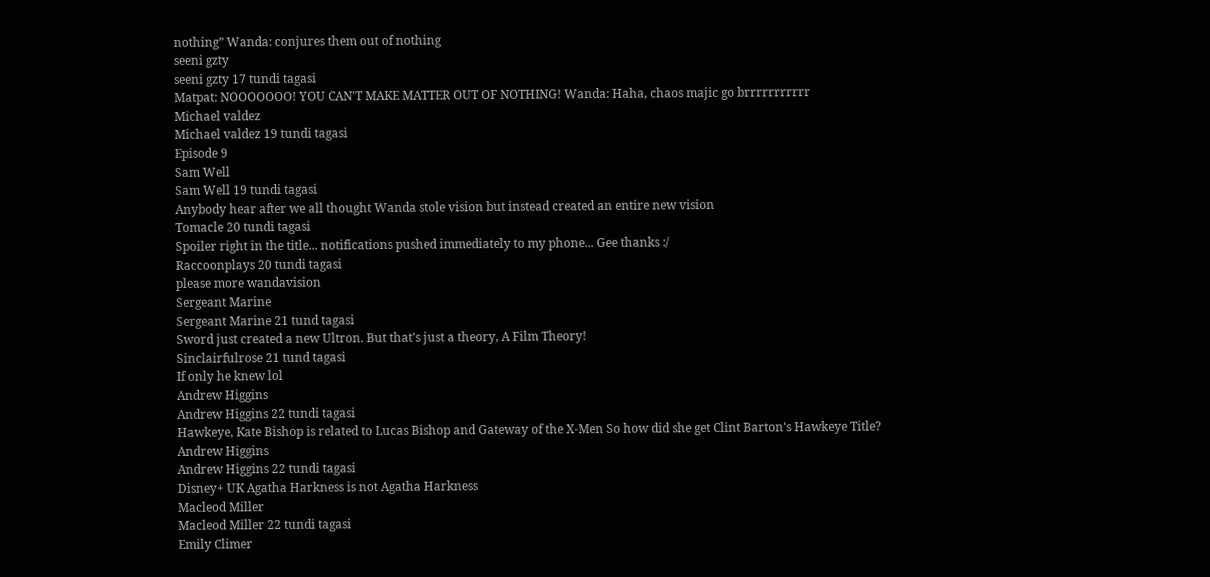nothing” Wanda: conjures them out of nothing
seeni gzty
seeni gzty 17 tundi tagasi
Matpat: NOOOOOOO! YOU CAN'T MAKE MATTER OUT OF NOTHING! Wanda: Haha, chaos majic go brrrrrrrrrrr
Michael valdez
Michael valdez 19 tundi tagasi
Episode 9
Sam Well
Sam Well 19 tundi tagasi
Anybody hear after we all thought Wanda stole vision but instead created an entire new vision
Tomacle 20 tundi tagasi
Spoiler right in the title... notifications pushed immediately to my phone... Gee thanks :/
Raccoonplays 20 tundi tagasi
please more wandavision
Sergeant Marine
Sergeant Marine 21 tund tagasi
Sword just created a new Ultron. But that’s just a theory, A Film Theory!
Sinclairfulrose 21 tund tagasi
If only he knew lol
Andrew Higgins
Andrew Higgins 22 tundi tagasi
Hawkeye, Kate Bishop is related to Lucas Bishop and Gateway of the X-Men So how did she get Clint Barton's Hawkeye Title?
Andrew Higgins
Andrew Higgins 22 tundi tagasi
Disney+ UK Agatha Harkness is not Agatha Harkness
Macleod Miller
Macleod Miller 22 tundi tagasi
Emily Climer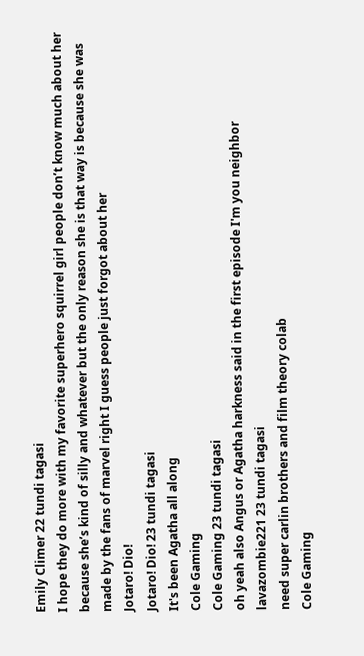Emily Climer 22 tundi tagasi
I hope they do more with my favorite superhero squirrel girl people don’t know much about her because she’s kind of silly and whatever but the only reason she is that way is because she was made by the fans of marvel right I guess people just forgot about her
Jotaro! Dio!
Jotaro! Dio! 23 tundi tagasi
It's been Agatha all along
Cole Gaming
Cole Gaming 23 tundi tagasi
oh yeah also Angus or Agatha harkness said in the first episode I'm you neighbor
lavazombie221 23 tundi tagasi
need super carlin brothers and film theory colab
Cole Gaming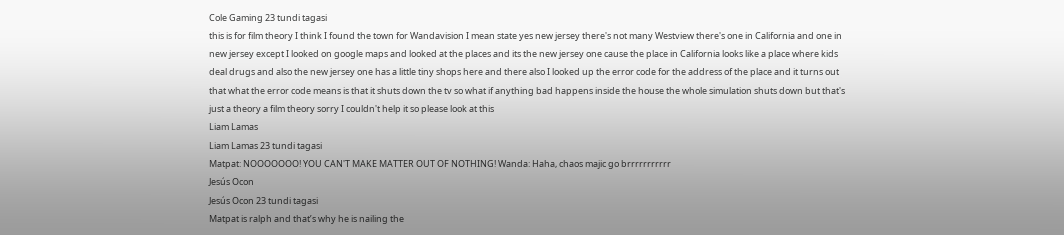Cole Gaming 23 tundi tagasi
this is for film theory I think I found the town for Wandavision I mean state yes new jersey there's not many Westview there's one in California and one in new jersey except I looked on google maps and looked at the places and its the new jersey one cause the place in California looks like a place where kids deal drugs and also the new jersey one has a little tiny shops here and there also I looked up the error code for the address of the place and it turns out that what the error code means is that it shuts down the tv so what if anything bad happens inside the house the whole simulation shuts down but that's just a theory a film theory sorry I couldn't help it so please look at this
Liam Lamas
Liam Lamas 23 tundi tagasi
Matpat: NOOOOOOO! YOU CAN'T MAKE MATTER OUT OF NOTHING! Wanda: Haha, chaos majic go brrrrrrrrrrr
Jesús Ocon
Jesús Ocon 23 tundi tagasi
Matpat is ralph and that’s why he is nailing the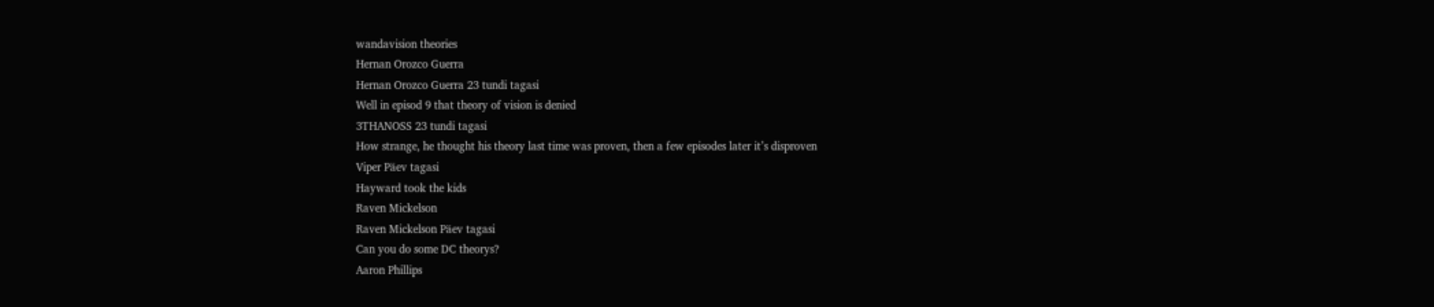wandavision theories
Hernan Orozco Guerra
Hernan Orozco Guerra 23 tundi tagasi
Well in episod 9 that theory of vision is denied
3THANOSS 23 tundi tagasi
How strange, he thought his theory last time was proven, then a few episodes later it’s disproven
Viper Päev tagasi
Hayward took the kids
Raven Mickelson
Raven Mickelson Päev tagasi
Can you do some DC theorys?
Aaron Phillips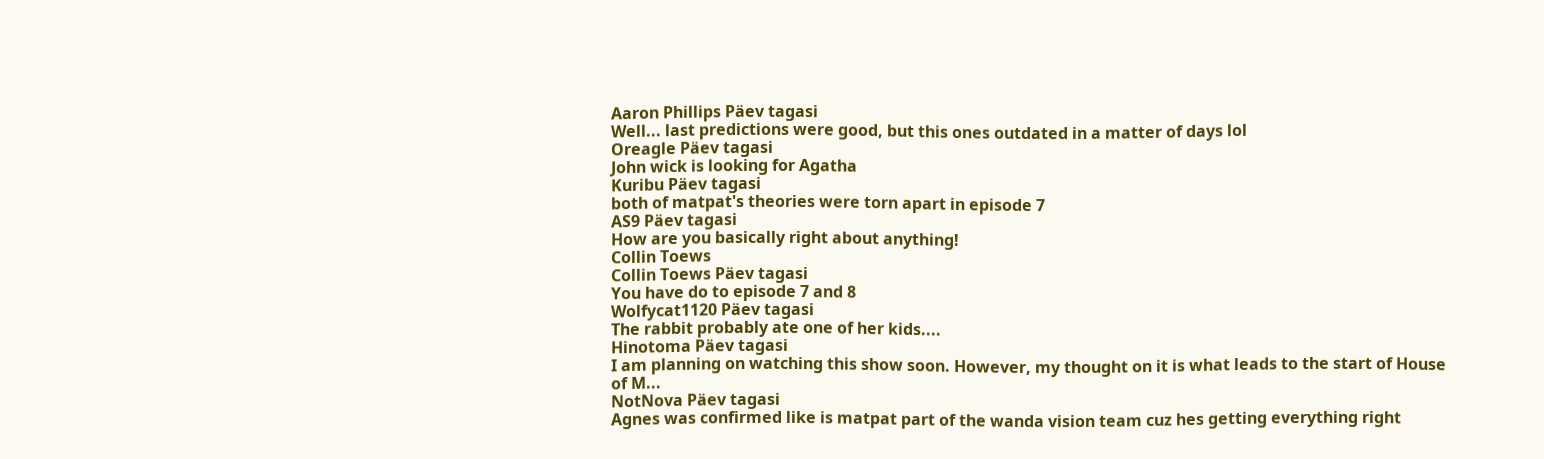Aaron Phillips Päev tagasi
Well... last predictions were good, but this ones outdated in a matter of days lol
Oreagle Päev tagasi
John wick is looking for Agatha
Kuribu Päev tagasi
both of matpat's theories were torn apart in episode 7
AS9 Päev tagasi
How are you basically right about anything!
Collin Toews
Collin Toews Päev tagasi
You have do to episode 7 and 8
Wolfycat1120 Päev tagasi
The rabbit probably ate one of her kids....
Hinotoma Päev tagasi
I am planning on watching this show soon. However, my thought on it is what leads to the start of House of M...
NotNova Päev tagasi
Agnes was confirmed like is matpat part of the wanda vision team cuz hes getting everything right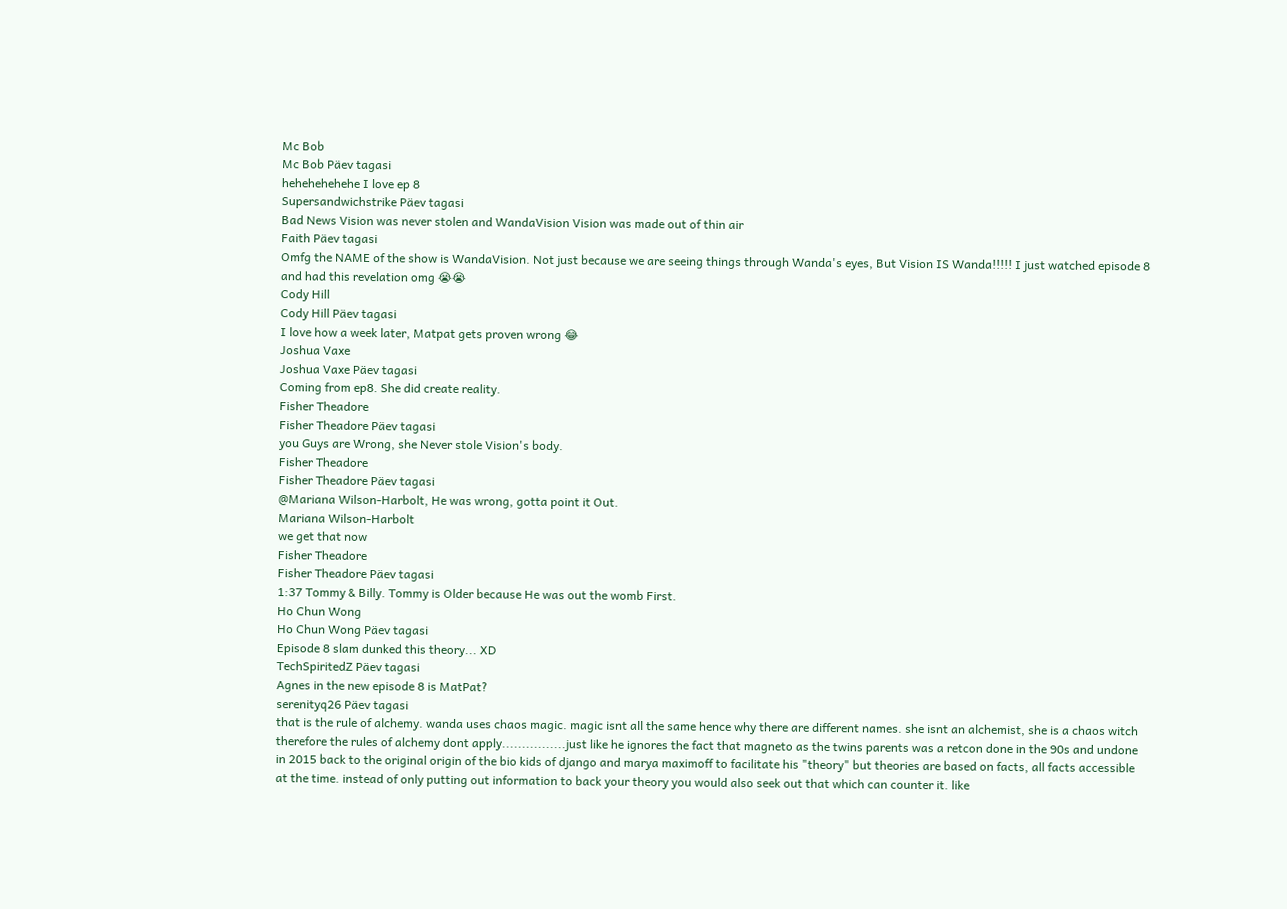Mc Bob
Mc Bob Päev tagasi
hehehehehehe I love ep 8
Supersandwichstrike Päev tagasi
Bad News Vision was never stolen and WandaVision Vision was made out of thin air
Faith Päev tagasi
Omfg the NAME of the show is WandaVision. Not just because we are seeing things through Wanda's eyes, But Vision IS Wanda!!!!! I just watched episode 8 and had this revelation omg 😭😭
Cody Hill
Cody Hill Päev tagasi
I love how a week later, Matpat gets proven wrong 😂
Joshua Vaxe
Joshua Vaxe Päev tagasi
Coming from ep8. She did create reality.
Fisher Theadore
Fisher Theadore Päev tagasi
you Guys are Wrong, she Never stole Vision's body.
Fisher Theadore
Fisher Theadore Päev tagasi
@Mariana Wilson-Harbolt, He was wrong, gotta point it Out.
Mariana Wilson-Harbolt
we get that now
Fisher Theadore
Fisher Theadore Päev tagasi
1:37 Tommy & Billy. Tommy is Older because He was out the womb First.
Ho Chun Wong
Ho Chun Wong Päev tagasi
Episode 8 slam dunked this theory... XD
TechSpiritedZ Päev tagasi
Agnes in the new episode 8 is MatPat?
serenityq26 Päev tagasi
that is the rule of alchemy. wanda uses chaos magic. magic isnt all the same hence why there are different names. she isnt an alchemist, she is a chaos witch therefore the rules of alchemy dont apply................just like he ignores the fact that magneto as the twins parents was a retcon done in the 90s and undone in 2015 back to the original origin of the bio kids of django and marya maximoff to facilitate his "theory" but theories are based on facts, all facts accessible at the time. instead of only putting out information to back your theory you would also seek out that which can counter it. like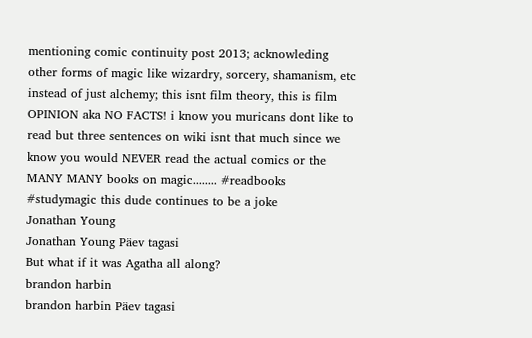mentioning comic continuity post 2013; acknowleding other forms of magic like wizardry, sorcery, shamanism, etc instead of just alchemy; this isnt film theory, this is film OPINION aka NO FACTS! i know you muricans dont like to read but three sentences on wiki isnt that much since we know you would NEVER read the actual comics or the MANY MANY books on magic........ #readbooks #studymagic this dude continues to be a joke
Jonathan Young
Jonathan Young Päev tagasi
But what if it was Agatha all along?
brandon harbin
brandon harbin Päev tagasi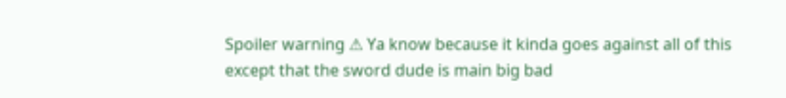Spoiler warning ⚠ Ya know because it kinda goes against all of this except that the sword dude is main big bad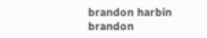brandon harbin
brandon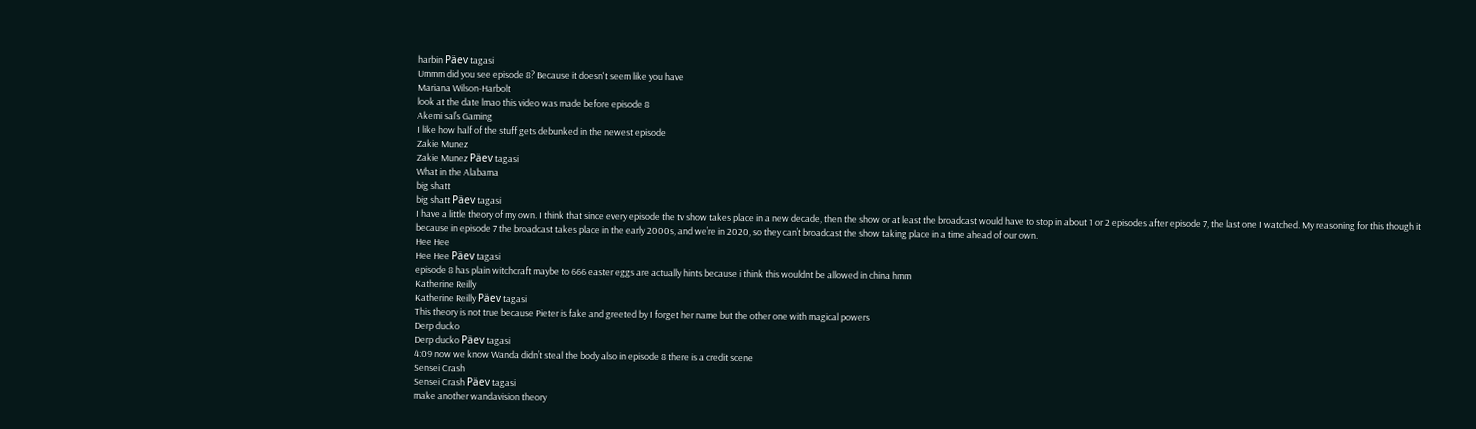harbin Päev tagasi
Ummm did you see episode 8? Because it doesn't seem like you have
Mariana Wilson-Harbolt
look at the date lmao this video was made before episode 8
Akemi sal’s Gaming
I like how half of the stuff gets debunked in the newest episode
Zakie Munez
Zakie Munez Päev tagasi
What in the Alabama
big shatt
big shatt Päev tagasi
I have a little theory of my own. I think that since every episode the tv show takes place in a new decade, then the show or at least the broadcast would have to stop in about 1 or 2 episodes after episode 7, the last one I watched. My reasoning for this though it because in episode 7 the broadcast takes place in the early 2000s, and we’re in 2020, so they can’t broadcast the show taking place in a time ahead of our own.
Hee Hee
Hee Hee Päev tagasi
episode 8 has plain witchcraft maybe to 666 easter eggs are actually hints because i think this wouldnt be allowed in china hmm
Katherine Reilly
Katherine Reilly Päev tagasi
This theory is not true because Pieter is fake and greeted by I forget her name but the other one with magical powers
Derp ducko
Derp ducko Päev tagasi
4:09 now we know Wanda didn’t steal the body also in episode 8 there is a credit scene
Sensei Crash
Sensei Crash Päev tagasi
make another wandavision theory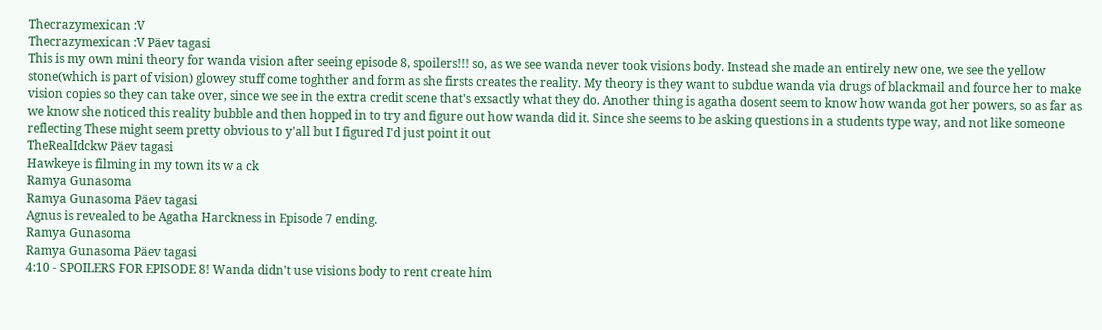Thecrazymexican :V
Thecrazymexican :V Päev tagasi
This is my own mini theory for wanda vision after seeing episode 8, spoilers!!! so, as we see wanda never took visions body. Instead she made an entirely new one, we see the yellow stone(which is part of vision) glowey stuff come toghther and form as she firsts creates the reality. My theory is they want to subdue wanda via drugs of blackmail and fource her to make vision copies so they can take over, since we see in the extra credit scene that's exsactly what they do. Another thing is agatha dosent seem to know how wanda got her powers, so as far as we know she noticed this reality bubble and then hopped in to try and figure out how wanda did it. Since she seems to be asking questions in a students type way, and not like someone reflecting These might seem pretty obvious to y'all but I figured I'd just point it out
TheRealIdckw Päev tagasi
Hawkeye is filming in my town its w a ck
Ramya Gunasoma
Ramya Gunasoma Päev tagasi
Agnus is revealed to be Agatha Harckness in Episode 7 ending.
Ramya Gunasoma
Ramya Gunasoma Päev tagasi
4:10 - SPOILERS FOR EPISODE 8! Wanda didn't use visions body to rent create him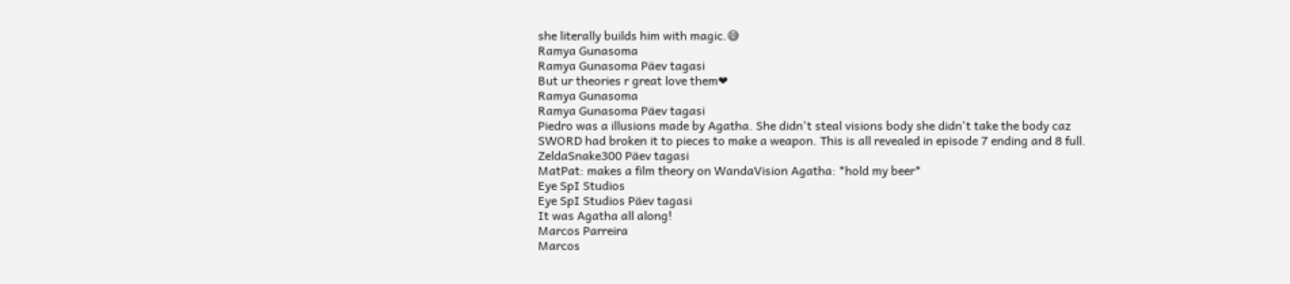she literally builds him with magic.😅
Ramya Gunasoma
Ramya Gunasoma Päev tagasi
But ur theories r great love them❤
Ramya Gunasoma
Ramya Gunasoma Päev tagasi
Piedro was a illusions made by Agatha. She didn't steal visions body she didn't take the body caz SWORD had broken it to pieces to make a weapon. This is all revealed in episode 7 ending and 8 full.
ZeldaSnake300 Päev tagasi
MatPat: makes a film theory on WandaVision Agatha: *hold my beer*
Eye SpI Studios
Eye SpI Studios Päev tagasi
It was Agatha all along!
Marcos Parreira
Marcos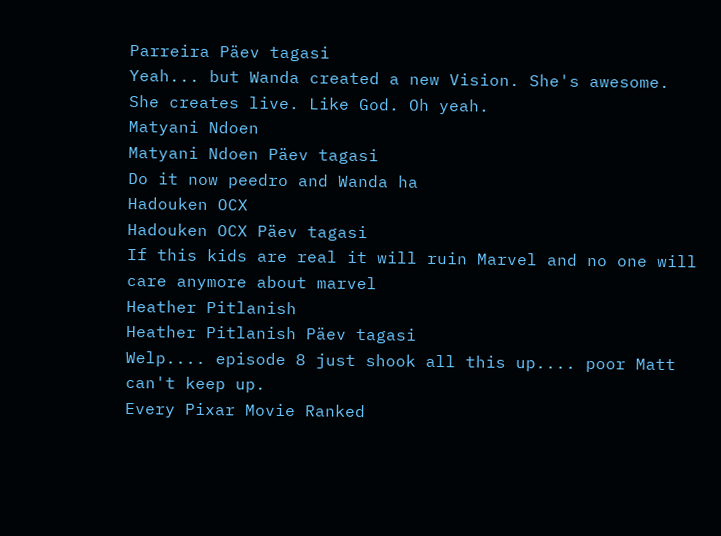Parreira Päev tagasi
Yeah... but Wanda created a new Vision. She's awesome. She creates live. Like God. Oh yeah.
Matyani Ndoen
Matyani Ndoen Päev tagasi
Do it now peedro and Wanda ha
Hadouken OCX
Hadouken OCX Päev tagasi
If this kids are real it will ruin Marvel and no one will care anymore about marvel
Heather Pitlanish
Heather Pitlanish Päev tagasi
Welp.... episode 8 just shook all this up.... poor Matt can't keep up.
Every Pixar Movie Ranked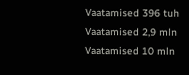Vaatamised 396 tuh
Vaatamised 2,9 mln
Vaatamised 10 mln